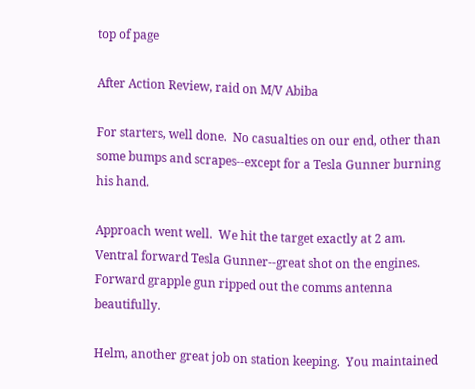top of page

After Action Review, raid on M/V Abiba

For starters, well done.  No casualties on our end, other than some bumps and scrapes--except for a Tesla Gunner burning his hand.

Approach went well.  We hit the target exactly at 2 am.  Ventral forward Tesla Gunner--great shot on the engines.  Forward grapple gun ripped out the comms antenna beautifully.

Helm, another great job on station keeping.  You maintained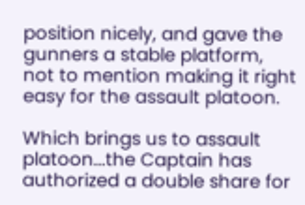position nicely, and gave the gunners a stable platform, not to mention making it right easy for the assault platoon.

Which brings us to assault platoon...the Captain has authorized a double share for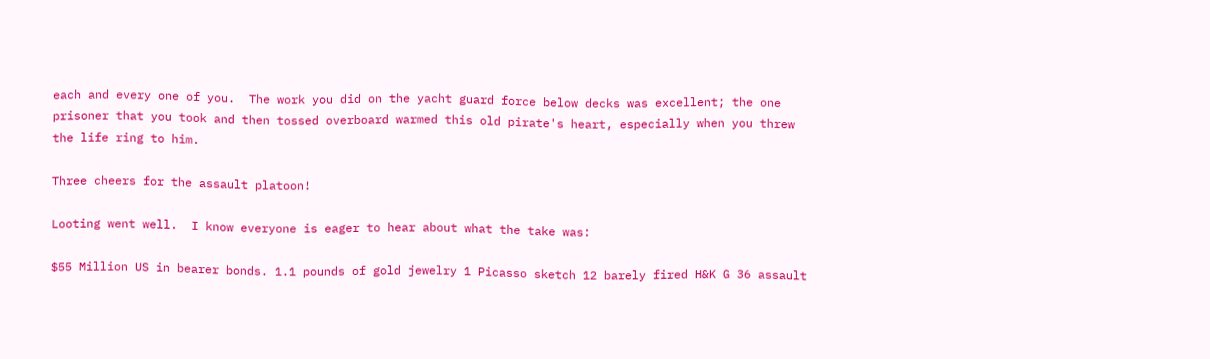each and every one of you.  The work you did on the yacht guard force below decks was excellent; the one prisoner that you took and then tossed overboard warmed this old pirate's heart, especially when you threw the life ring to him.

Three cheers for the assault platoon!

Looting went well.  I know everyone is eager to hear about what the take was:

$55 Million US in bearer bonds. 1.1 pounds of gold jewelry 1 Picasso sketch 12 barely fired H&K G 36 assault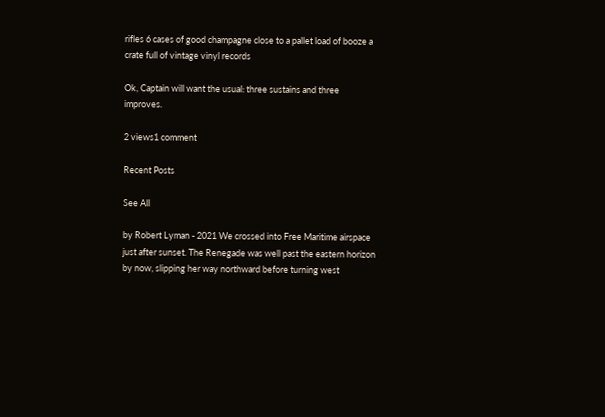rifles 6 cases of good champagne close to a pallet load of booze a crate full of vintage vinyl records

Ok, Captain will want the usual: three sustains and three improves.

2 views1 comment

Recent Posts

See All

by Robert Lyman - 2021 We crossed into Free Maritime airspace just after sunset. The Renegade was well past the eastern horizon by now, slipping her way northward before turning west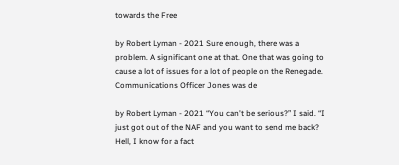towards the Free

by Robert Lyman - 2021 Sure enough, there was a problem. A significant one at that. One that was going to cause a lot of issues for a lot of people on the Renegade. Communications Officer Jones was de

by Robert Lyman - 2021 “You can't be serious?” I said. “I just got out of the NAF and you want to send me back? Hell, I know for a fact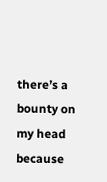there’s a bounty on my head because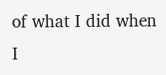of what I did when I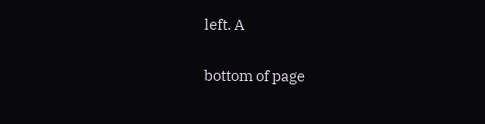left. A

bottom of page